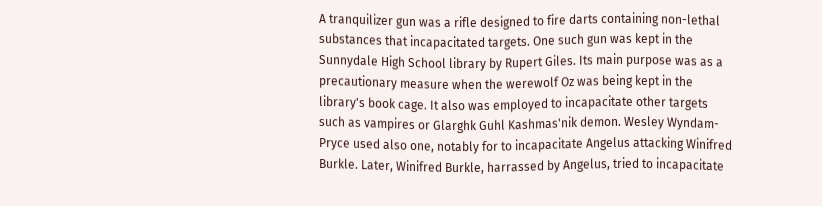A tranquilizer gun was a rifle designed to fire darts containing non-lethal substances that incapacitated targets. One such gun was kept in the Sunnydale High School library by Rupert Giles. Its main purpose was as a precautionary measure when the werewolf Oz was being kept in the library's book cage. It also was employed to incapacitate other targets such as vampires or Glarghk Guhl Kashmas'nik demon. Wesley Wyndam-Pryce used also one, notably for to incapacitate Angelus attacking Winifred Burkle. Later, Winifred Burkle, harrassed by Angelus, tried to incapacitate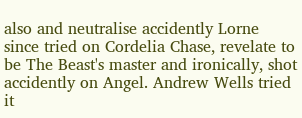also and neutralise accidently Lorne since tried on Cordelia Chase, revelate to be The Beast's master and ironically, shot accidently on Angel. Andrew Wells tried it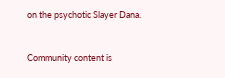on the psychotic Slayer Dana.


Community content is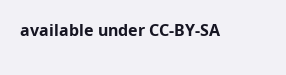available under CC-BY-SA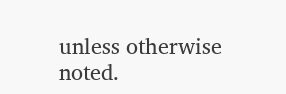unless otherwise noted.